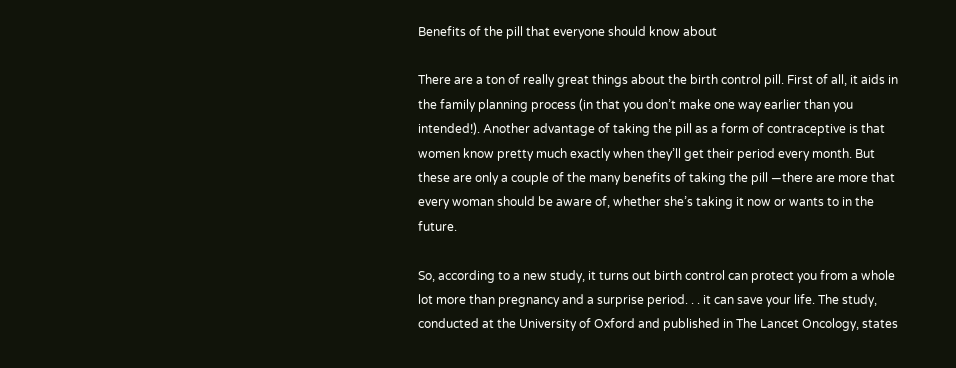Benefits of the pill that everyone should know about

There are a ton of really great things about the birth control pill. First of all, it aids in the family planning process (in that you don’t make one way earlier than you intended!). Another advantage of taking the pill as a form of contraceptive is that women know pretty much exactly when they’ll get their period every month. But these are only a couple of the many benefits of taking the pill —there are more that every woman should be aware of, whether she’s taking it now or wants to in the future.

So, according to a new study, it turns out birth control can protect you from a whole lot more than pregnancy and a surprise period. . . it can save your life. The study, conducted at the University of Oxford and published in The Lancet Oncology, states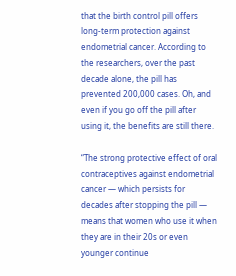that the birth control pill offers long-term protection against endometrial cancer. According to the researchers, over the past decade alone, the pill has prevented 200,000 cases. Oh, and even if you go off the pill after using it, the benefits are still there.

“The strong protective effect of oral contraceptives against endometrial cancer — which persists for decades after stopping the pill — means that women who use it when they are in their 20s or even younger continue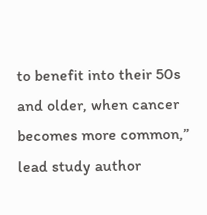to benefit into their 50s and older, when cancer becomes more common,” lead study author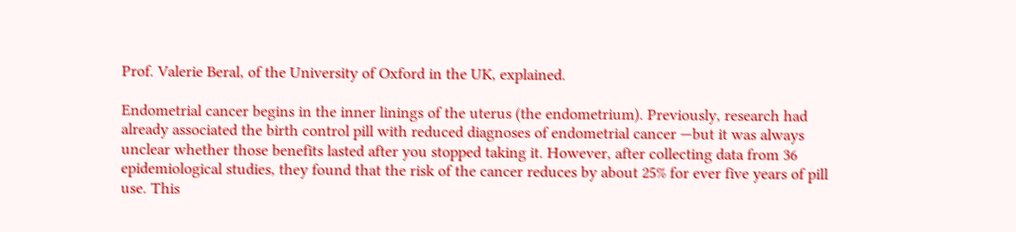Prof. Valerie Beral, of the University of Oxford in the UK, explained.

Endometrial cancer begins in the inner linings of the uterus (the endometrium). Previously, research had already associated the birth control pill with reduced diagnoses of endometrial cancer —but it was always unclear whether those benefits lasted after you stopped taking it. However, after collecting data from 36 epidemiological studies, they found that the risk of the cancer reduces by about 25% for ever five years of pill use. This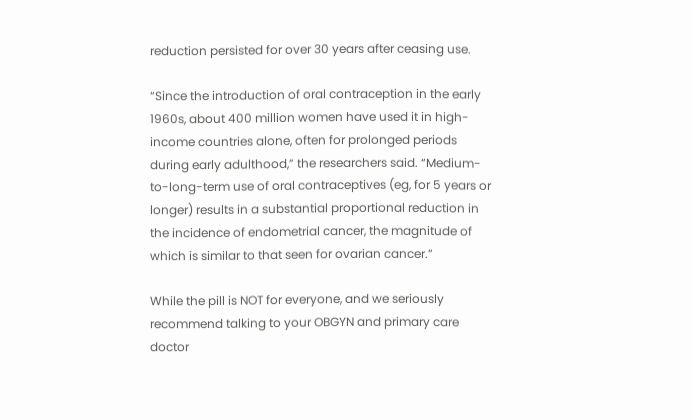reduction persisted for over 30 years after ceasing use.

“Since the introduction of oral contraception in the early 1960s, about 400 million women have used it in high-income countries alone, often for prolonged periods during early adulthood,” the researchers said. “Medium-to-long-term use of oral contraceptives (eg, for 5 years or longer) results in a substantial proportional reduction in the incidence of endometrial cancer, the magnitude of which is similar to that seen for ovarian cancer.”

While the pill is NOT for everyone, and we seriously recommend talking to your OBGYN and primary care doctor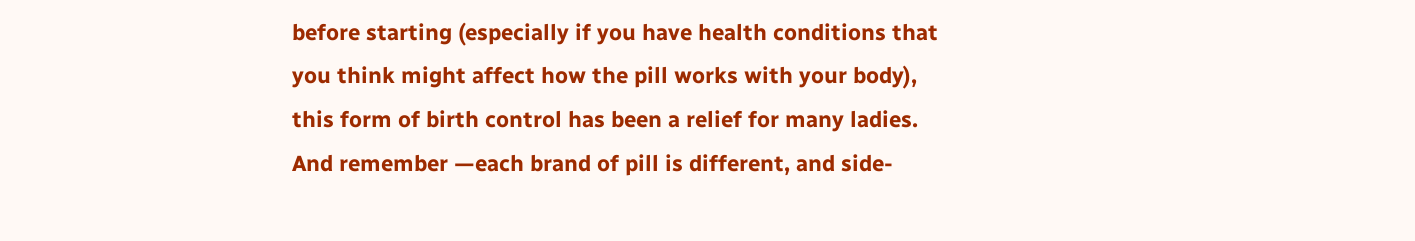before starting (especially if you have health conditions that you think might affect how the pill works with your body), this form of birth control has been a relief for many ladies. And remember —each brand of pill is different, and side-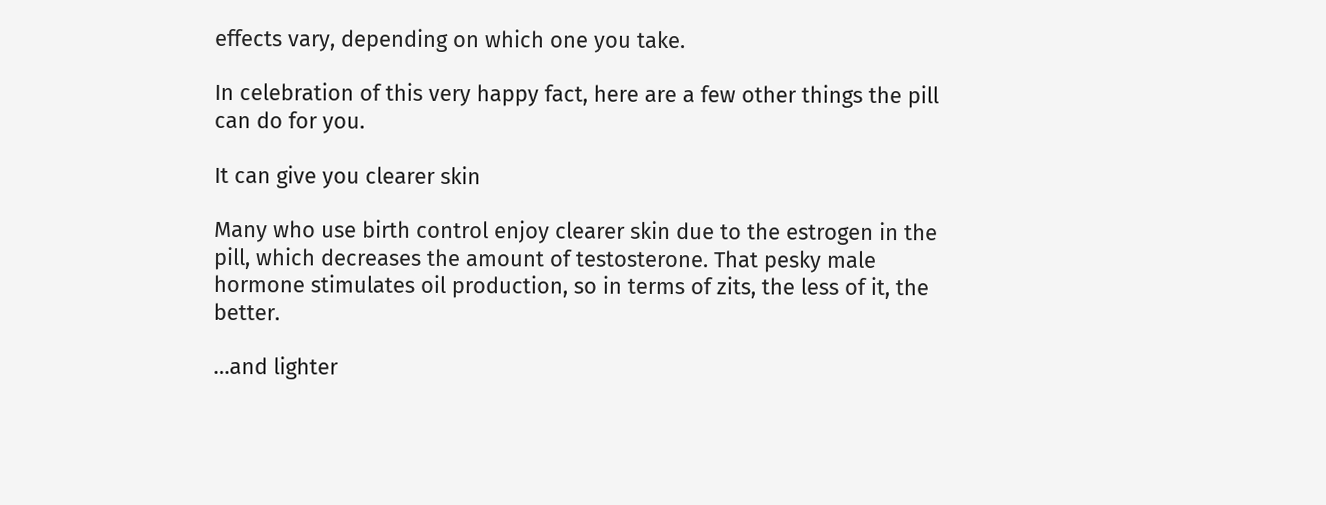effects vary, depending on which one you take.

In celebration of this very happy fact, here are a few other things the pill can do for you.

It can give you clearer skin

Many who use birth control enjoy clearer skin due to the estrogen in the pill, which decreases the amount of testosterone. That pesky male hormone stimulates oil production, so in terms of zits, the less of it, the better.

…and lighter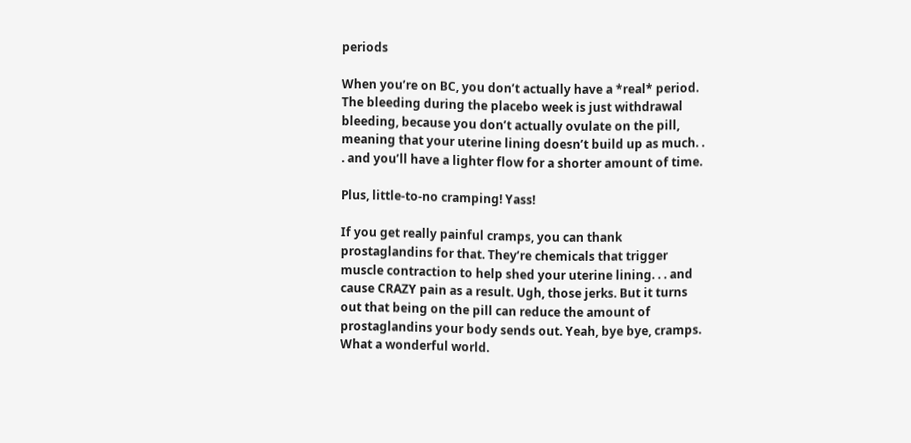periods

When you’re on BC, you don’t actually have a *real* period. The bleeding during the placebo week is just withdrawal bleeding, because you don’t actually ovulate on the pill, meaning that your uterine lining doesn’t build up as much. . . and you’ll have a lighter flow for a shorter amount of time.

Plus, little-to-no cramping! Yass!

If you get really painful cramps, you can thank prostaglandins for that. They’re chemicals that trigger muscle contraction to help shed your uterine lining. . . and cause CRAZY pain as a result. Ugh, those jerks. But it turns out that being on the pill can reduce the amount of prostaglandins your body sends out. Yeah, bye bye, cramps. What a wonderful world.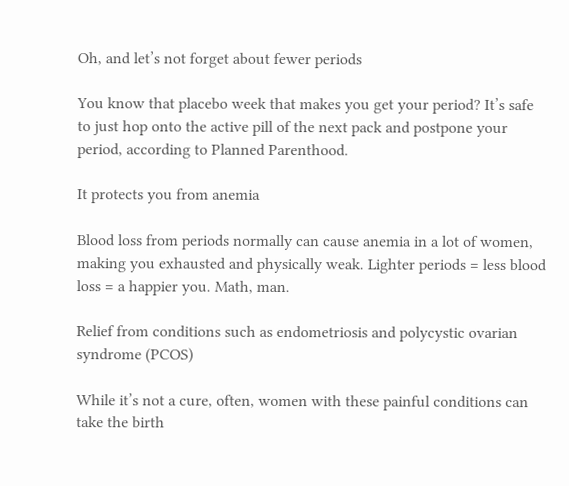Oh, and let’s not forget about fewer periods

You know that placebo week that makes you get your period? It’s safe to just hop onto the active pill of the next pack and postpone your period, according to Planned Parenthood.

It protects you from anemia

Blood loss from periods normally can cause anemia in a lot of women, making you exhausted and physically weak. Lighter periods = less blood loss = a happier you. Math, man.

Relief from conditions such as endometriosis and polycystic ovarian syndrome (PCOS)

While it’s not a cure, often, women with these painful conditions can take the birth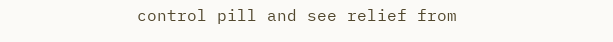control pill and see relief from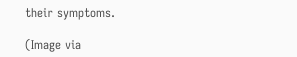their symptoms.

(Image via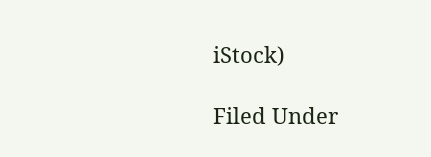iStock)

Filed Under